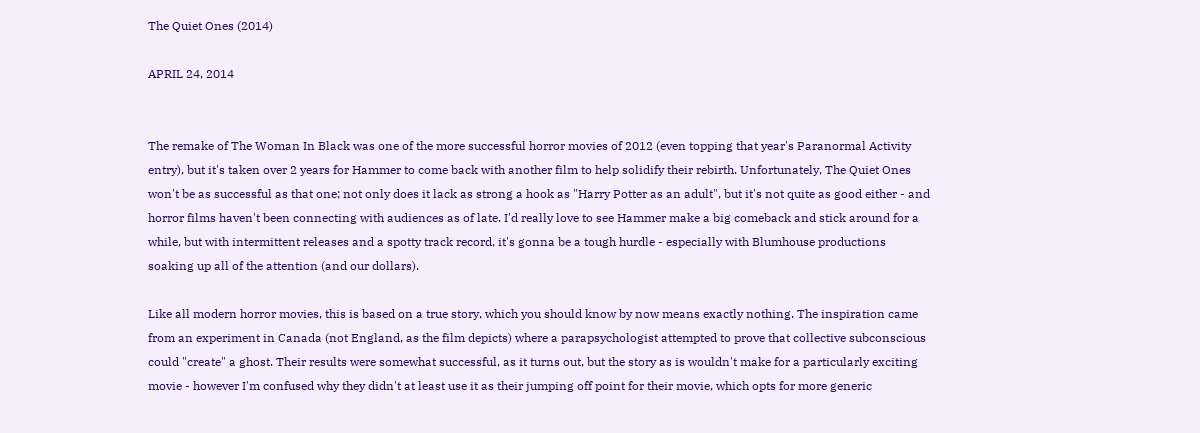The Quiet Ones (2014)

APRIL 24, 2014


The remake of The Woman In Black was one of the more successful horror movies of 2012 (even topping that year's Paranormal Activity entry), but it's taken over 2 years for Hammer to come back with another film to help solidify their rebirth. Unfortunately, The Quiet Ones won't be as successful as that one; not only does it lack as strong a hook as "Harry Potter as an adult", but it's not quite as good either - and horror films haven't been connecting with audiences as of late. I'd really love to see Hammer make a big comeback and stick around for a while, but with intermittent releases and a spotty track record, it's gonna be a tough hurdle - especially with Blumhouse productions soaking up all of the attention (and our dollars).

Like all modern horror movies, this is based on a true story, which you should know by now means exactly nothing. The inspiration came from an experiment in Canada (not England, as the film depicts) where a parapsychologist attempted to prove that collective subconscious could "create" a ghost. Their results were somewhat successful, as it turns out, but the story as is wouldn't make for a particularly exciting movie - however I'm confused why they didn't at least use it as their jumping off point for their movie, which opts for more generic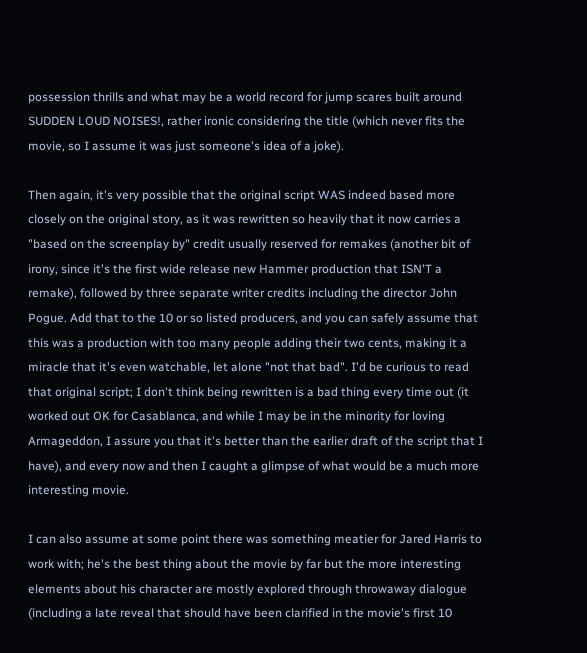possession thrills and what may be a world record for jump scares built around SUDDEN LOUD NOISES!, rather ironic considering the title (which never fits the movie, so I assume it was just someone's idea of a joke).

Then again, it's very possible that the original script WAS indeed based more closely on the original story, as it was rewritten so heavily that it now carries a "based on the screenplay by" credit usually reserved for remakes (another bit of irony, since it's the first wide release new Hammer production that ISN'T a remake), followed by three separate writer credits including the director John Pogue. Add that to the 10 or so listed producers, and you can safely assume that this was a production with too many people adding their two cents, making it a miracle that it's even watchable, let alone "not that bad". I'd be curious to read that original script; I don't think being rewritten is a bad thing every time out (it worked out OK for Casablanca, and while I may be in the minority for loving Armageddon, I assure you that it's better than the earlier draft of the script that I have), and every now and then I caught a glimpse of what would be a much more interesting movie.

I can also assume at some point there was something meatier for Jared Harris to work with; he's the best thing about the movie by far but the more interesting elements about his character are mostly explored through throwaway dialogue (including a late reveal that should have been clarified in the movie's first 10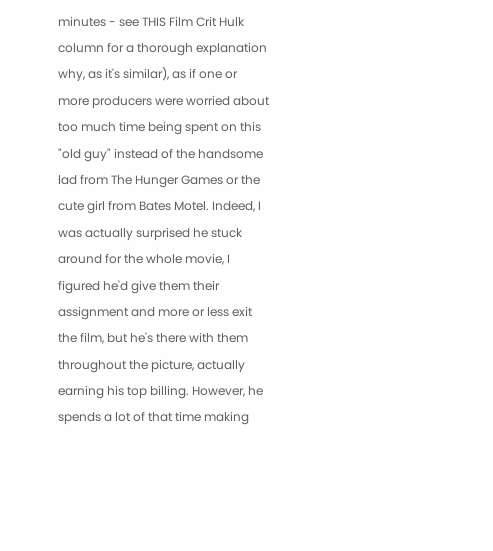minutes - see THIS Film Crit Hulk column for a thorough explanation why, as it's similar), as if one or more producers were worried about too much time being spent on this "old guy" instead of the handsome lad from The Hunger Games or the cute girl from Bates Motel. Indeed, I was actually surprised he stuck around for the whole movie, I figured he'd give them their assignment and more or less exit the film, but he's there with them throughout the picture, actually earning his top billing. However, he spends a lot of that time making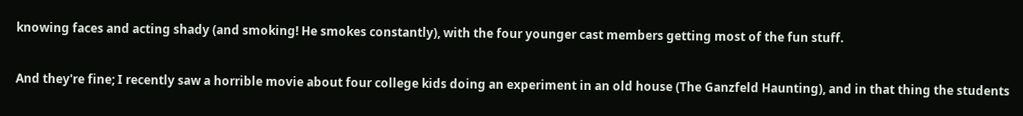knowing faces and acting shady (and smoking! He smokes constantly), with the four younger cast members getting most of the fun stuff.

And they're fine; I recently saw a horrible movie about four college kids doing an experiment in an old house (The Ganzfeld Haunting), and in that thing the students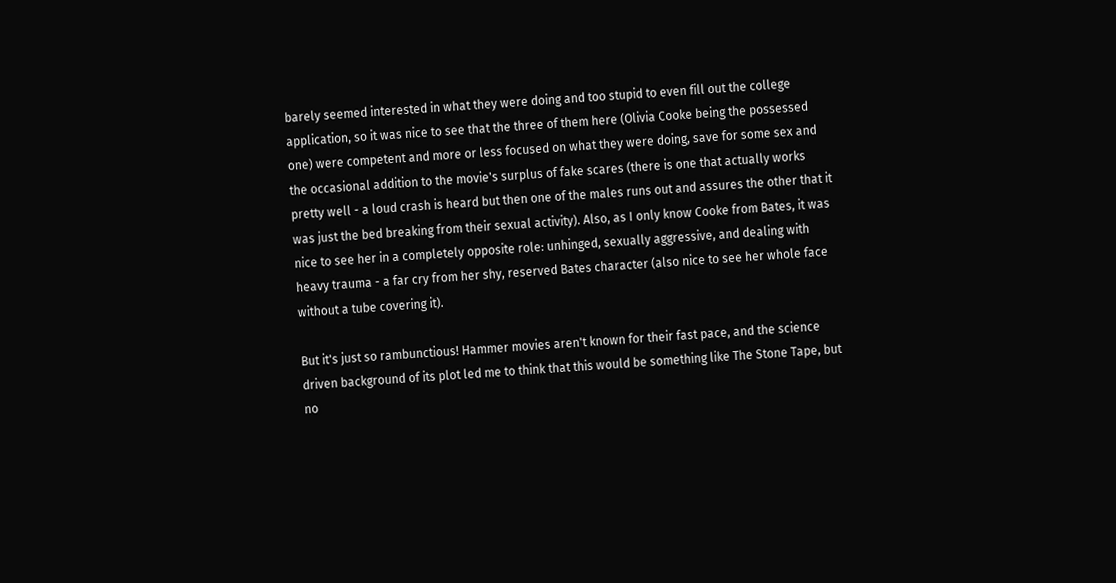barely seemed interested in what they were doing and too stupid to even fill out the college application, so it was nice to see that the three of them here (Olivia Cooke being the possessed one) were competent and more or less focused on what they were doing, save for some sex and the occasional addition to the movie's surplus of fake scares (there is one that actually works pretty well - a loud crash is heard but then one of the males runs out and assures the other that it was just the bed breaking from their sexual activity). Also, as I only know Cooke from Bates, it was nice to see her in a completely opposite role: unhinged, sexually aggressive, and dealing with heavy trauma - a far cry from her shy, reserved Bates character (also nice to see her whole face without a tube covering it).

But it's just so rambunctious! Hammer movies aren't known for their fast pace, and the science driven background of its plot led me to think that this would be something like The Stone Tape, but no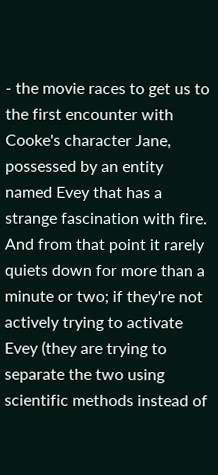- the movie races to get us to the first encounter with Cooke's character Jane, possessed by an entity named Evey that has a strange fascination with fire. And from that point it rarely quiets down for more than a minute or two; if they're not actively trying to activate Evey (they are trying to separate the two using scientific methods instead of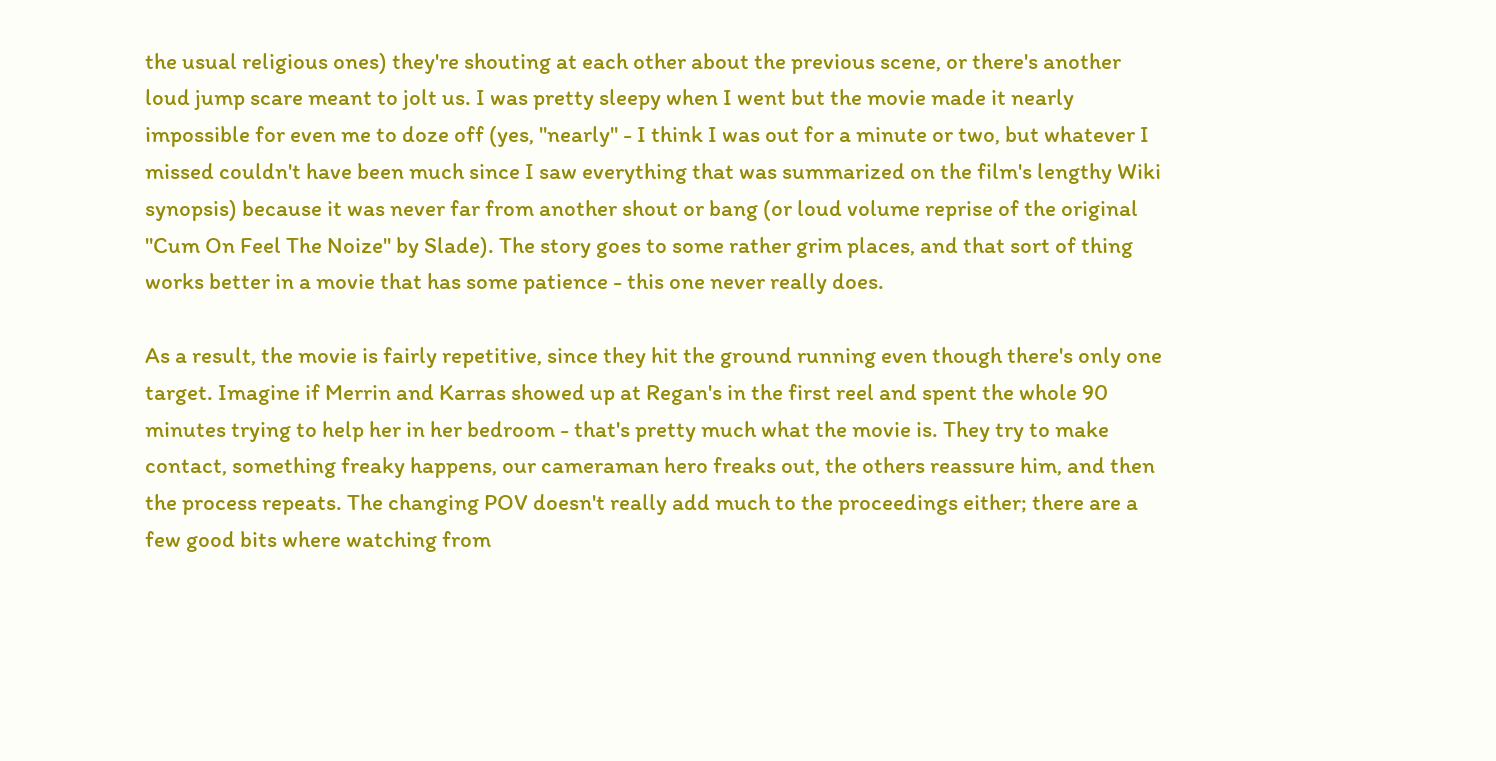the usual religious ones) they're shouting at each other about the previous scene, or there's another loud jump scare meant to jolt us. I was pretty sleepy when I went but the movie made it nearly impossible for even me to doze off (yes, "nearly" - I think I was out for a minute or two, but whatever I missed couldn't have been much since I saw everything that was summarized on the film's lengthy Wiki synopsis) because it was never far from another shout or bang (or loud volume reprise of the original "Cum On Feel The Noize" by Slade). The story goes to some rather grim places, and that sort of thing works better in a movie that has some patience - this one never really does.

As a result, the movie is fairly repetitive, since they hit the ground running even though there's only one target. Imagine if Merrin and Karras showed up at Regan's in the first reel and spent the whole 90 minutes trying to help her in her bedroom - that's pretty much what the movie is. They try to make contact, something freaky happens, our cameraman hero freaks out, the others reassure him, and then the process repeats. The changing POV doesn't really add much to the proceedings either; there are a few good bits where watching from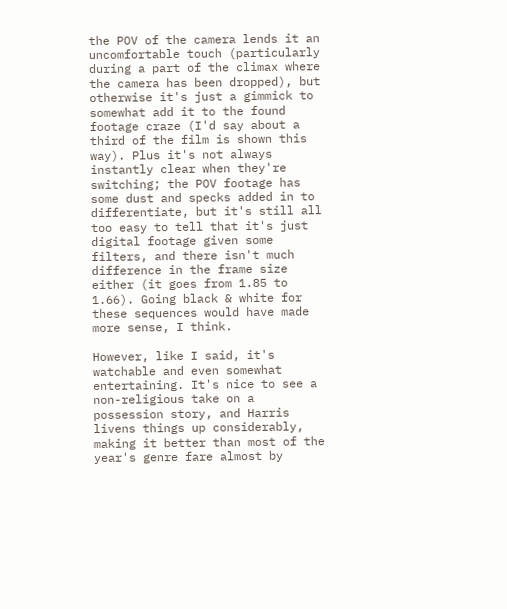the POV of the camera lends it an uncomfortable touch (particularly during a part of the climax where the camera has been dropped), but otherwise it's just a gimmick to somewhat add it to the found footage craze (I'd say about a third of the film is shown this way). Plus it's not always instantly clear when they're switching; the POV footage has some dust and specks added in to differentiate, but it's still all too easy to tell that it's just digital footage given some filters, and there isn't much difference in the frame size either (it goes from 1.85 to 1.66). Going black & white for these sequences would have made more sense, I think.

However, like I said, it's watchable and even somewhat entertaining. It's nice to see a non-religious take on a possession story, and Harris livens things up considerably, making it better than most of the year's genre fare almost by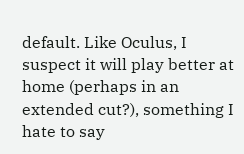default. Like Oculus, I suspect it will play better at home (perhaps in an extended cut?), something I hate to say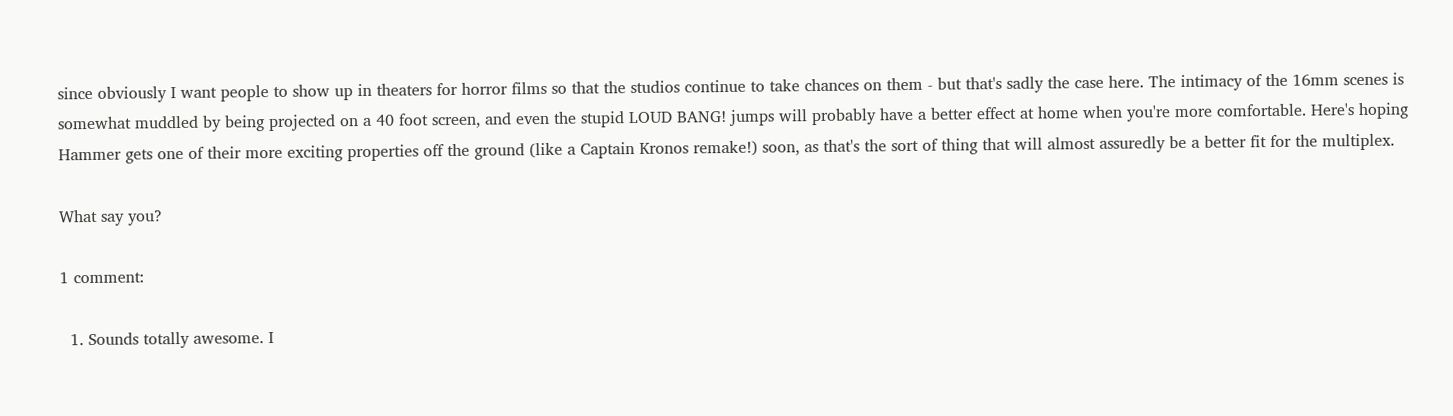since obviously I want people to show up in theaters for horror films so that the studios continue to take chances on them - but that's sadly the case here. The intimacy of the 16mm scenes is somewhat muddled by being projected on a 40 foot screen, and even the stupid LOUD BANG! jumps will probably have a better effect at home when you're more comfortable. Here's hoping Hammer gets one of their more exciting properties off the ground (like a Captain Kronos remake!) soon, as that's the sort of thing that will almost assuredly be a better fit for the multiplex.

What say you?

1 comment:

  1. Sounds totally awesome. I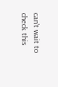can't wait to check this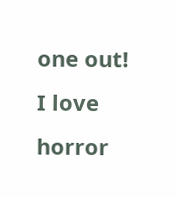one out! I love horror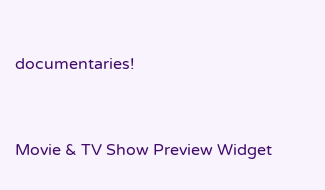documentaries!


Movie & TV Show Preview Widget